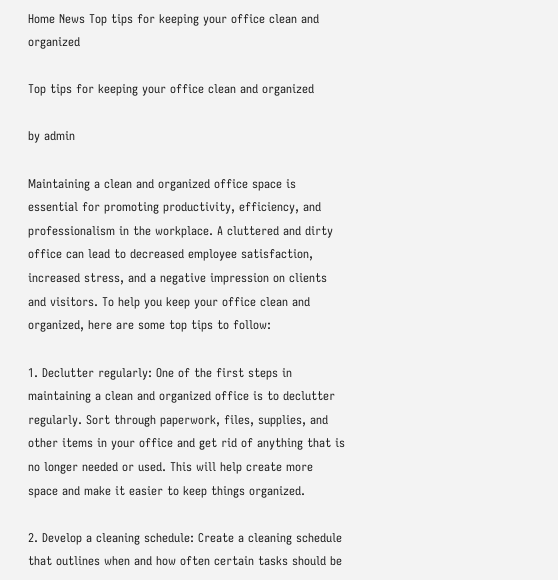Home News Top tips for keeping your office clean and organized

Top tips for keeping your office clean and organized

by admin

Maintaining a clean and organized office space is essential for promoting productivity, efficiency, and professionalism in the workplace. A cluttered and dirty office can lead to decreased employee satisfaction, increased stress, and a negative impression on clients and visitors. To help you keep your office clean and organized, here are some top tips to follow:

1. Declutter regularly: One of the first steps in maintaining a clean and organized office is to declutter regularly. Sort through paperwork, files, supplies, and other items in your office and get rid of anything that is no longer needed or used. This will help create more space and make it easier to keep things organized.

2. Develop a cleaning schedule: Create a cleaning schedule that outlines when and how often certain tasks should be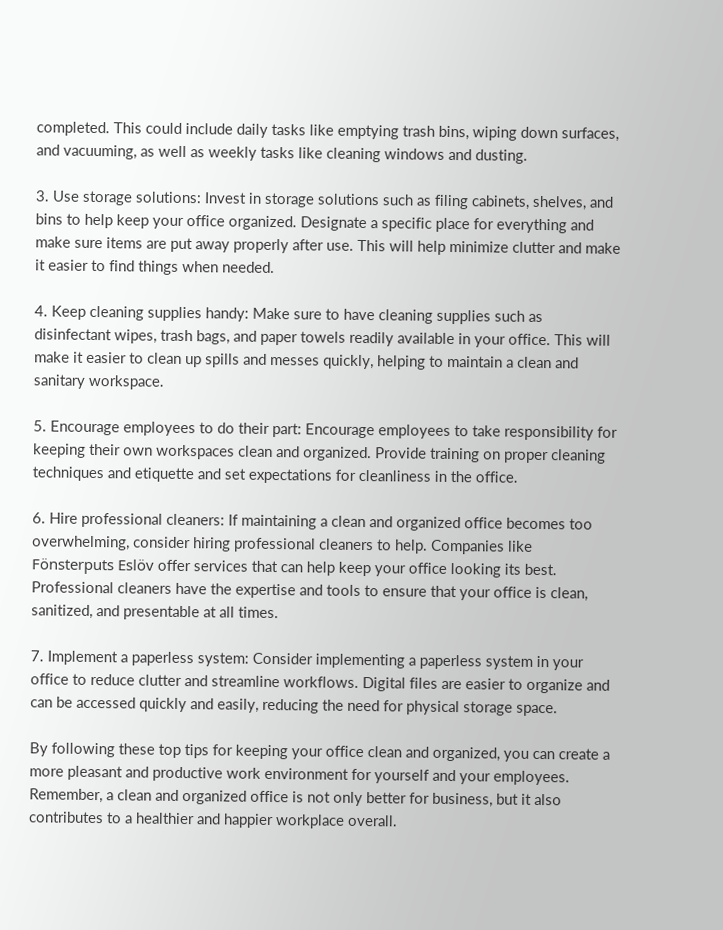completed. This could include daily tasks like emptying trash bins, wiping down surfaces, and vacuuming, as well as weekly tasks like cleaning windows and dusting.

3. Use storage solutions: Invest in storage solutions such as filing cabinets, shelves, and bins to help keep your office organized. Designate a specific place for everything and make sure items are put away properly after use. This will help minimize clutter and make it easier to find things when needed.

4. Keep cleaning supplies handy: Make sure to have cleaning supplies such as disinfectant wipes, trash bags, and paper towels readily available in your office. This will make it easier to clean up spills and messes quickly, helping to maintain a clean and sanitary workspace.

5. Encourage employees to do their part: Encourage employees to take responsibility for keeping their own workspaces clean and organized. Provide training on proper cleaning techniques and etiquette and set expectations for cleanliness in the office.

6. Hire professional cleaners: If maintaining a clean and organized office becomes too overwhelming, consider hiring professional cleaners to help. Companies like Fönsterputs Eslöv offer services that can help keep your office looking its best. Professional cleaners have the expertise and tools to ensure that your office is clean, sanitized, and presentable at all times.

7. Implement a paperless system: Consider implementing a paperless system in your office to reduce clutter and streamline workflows. Digital files are easier to organize and can be accessed quickly and easily, reducing the need for physical storage space.

By following these top tips for keeping your office clean and organized, you can create a more pleasant and productive work environment for yourself and your employees. Remember, a clean and organized office is not only better for business, but it also contributes to a healthier and happier workplace overall.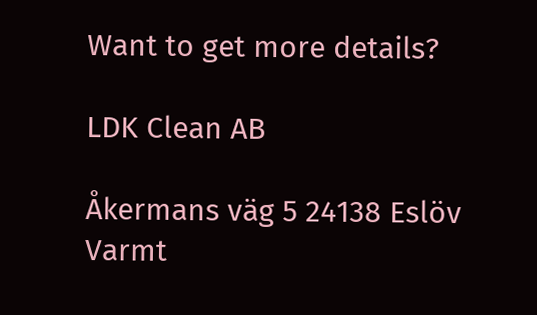Want to get more details?

LDK Clean AB

Åkermans väg 5 24138 Eslöv
Varmt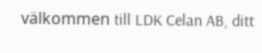välkommen till LDK Celan AB, ditt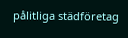pålitliga städföretag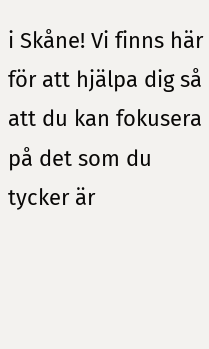i Skåne! Vi finns här för att hjälpa dig så att du kan fokusera på det som du tycker är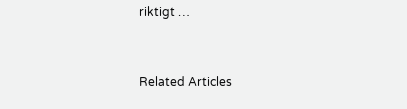riktigt …


Related Articles